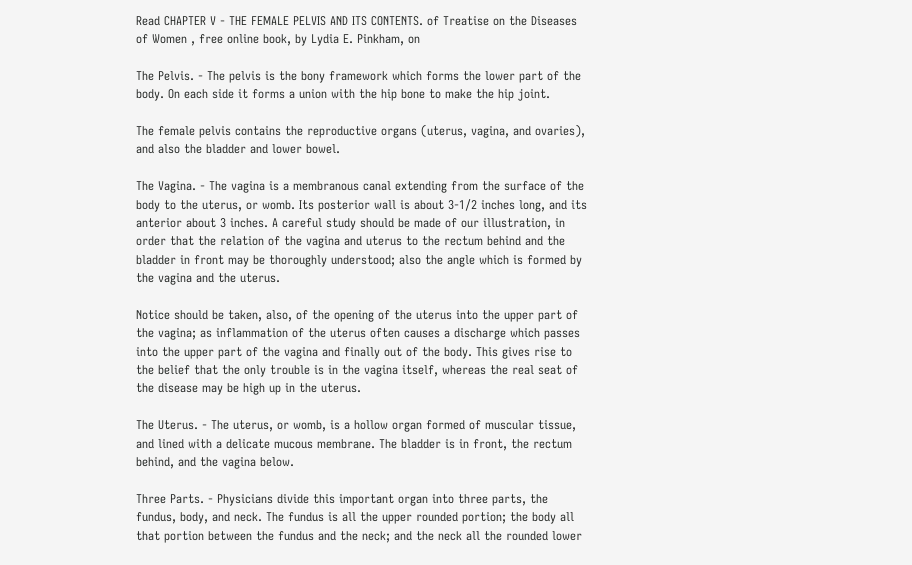Read CHAPTER V - THE FEMALE PELVIS AND ITS CONTENTS. of Treatise on the Diseases of Women , free online book, by Lydia E. Pinkham, on

The Pelvis. - The pelvis is the bony framework which forms the lower part of the body. On each side it forms a union with the hip bone to make the hip joint.

The female pelvis contains the reproductive organs (uterus, vagina, and ovaries), and also the bladder and lower bowel.

The Vagina. - The vagina is a membranous canal extending from the surface of the body to the uterus, or womb. Its posterior wall is about 3-1/2 inches long, and its anterior about 3 inches. A careful study should be made of our illustration, in order that the relation of the vagina and uterus to the rectum behind and the bladder in front may be thoroughly understood; also the angle which is formed by the vagina and the uterus.

Notice should be taken, also, of the opening of the uterus into the upper part of the vagina; as inflammation of the uterus often causes a discharge which passes into the upper part of the vagina and finally out of the body. This gives rise to the belief that the only trouble is in the vagina itself, whereas the real seat of the disease may be high up in the uterus.

The Uterus. - The uterus, or womb, is a hollow organ formed of muscular tissue, and lined with a delicate mucous membrane. The bladder is in front, the rectum behind, and the vagina below.

Three Parts. - Physicians divide this important organ into three parts, the fundus, body, and neck. The fundus is all the upper rounded portion; the body all that portion between the fundus and the neck; and the neck all the rounded lower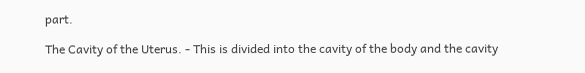part.

The Cavity of the Uterus. - This is divided into the cavity of the body and the cavity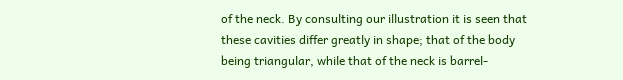of the neck. By consulting our illustration it is seen that these cavities differ greatly in shape; that of the body being triangular, while that of the neck is barrel-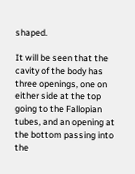shaped.

It will be seen that the cavity of the body has three openings, one on either side at the top going to the Fallopian tubes, and an opening at the bottom passing into the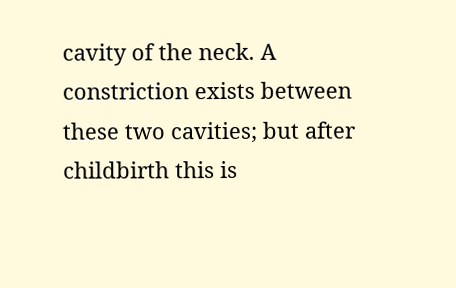cavity of the neck. A constriction exists between these two cavities; but after childbirth this is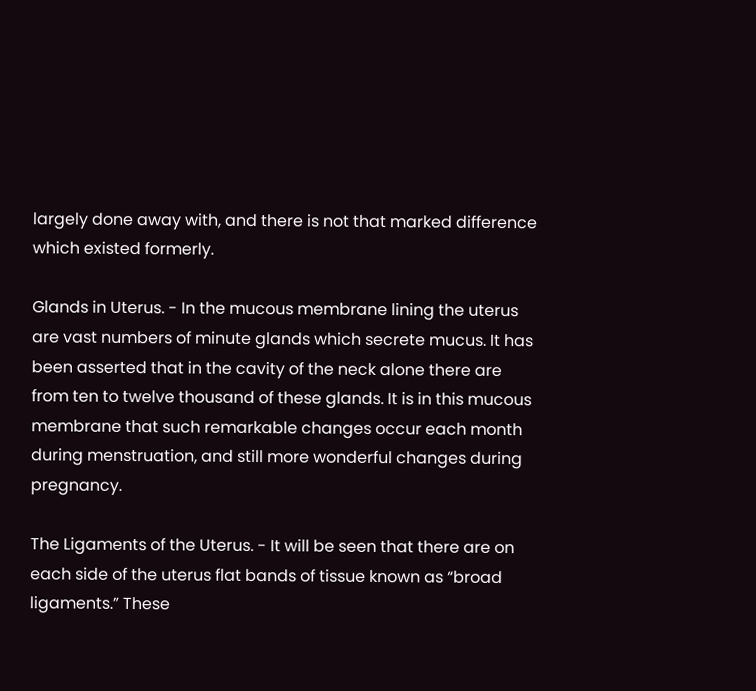largely done away with, and there is not that marked difference which existed formerly.

Glands in Uterus. - In the mucous membrane lining the uterus are vast numbers of minute glands which secrete mucus. It has been asserted that in the cavity of the neck alone there are from ten to twelve thousand of these glands. It is in this mucous membrane that such remarkable changes occur each month during menstruation, and still more wonderful changes during pregnancy.

The Ligaments of the Uterus. - It will be seen that there are on each side of the uterus flat bands of tissue known as “broad ligaments.” These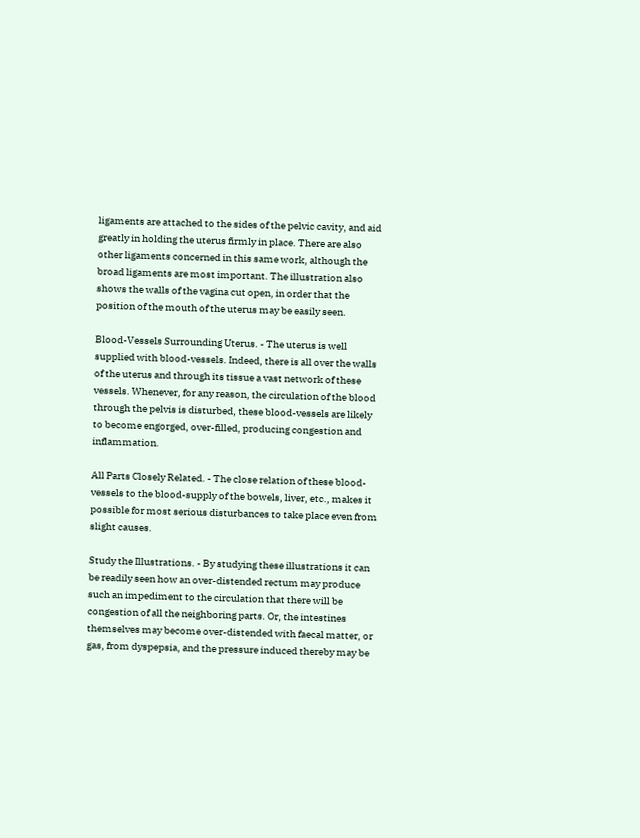ligaments are attached to the sides of the pelvic cavity, and aid greatly in holding the uterus firmly in place. There are also other ligaments concerned in this same work, although the broad ligaments are most important. The illustration also shows the walls of the vagina cut open, in order that the position of the mouth of the uterus may be easily seen.

Blood-Vessels Surrounding Uterus. - The uterus is well supplied with blood-vessels. Indeed, there is all over the walls of the uterus and through its tissue a vast network of these vessels. Whenever, for any reason, the circulation of the blood through the pelvis is disturbed, these blood-vessels are likely to become engorged, over-filled, producing congestion and inflammation.

All Parts Closely Related. - The close relation of these blood-vessels to the blood-supply of the bowels, liver, etc., makes it possible for most serious disturbances to take place even from slight causes.

Study the Illustrations. - By studying these illustrations it can be readily seen how an over-distended rectum may produce such an impediment to the circulation that there will be congestion of all the neighboring parts. Or, the intestines themselves may become over-distended with faecal matter, or gas, from dyspepsia, and the pressure induced thereby may be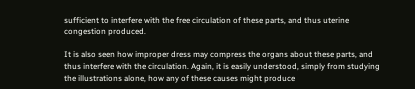sufficient to interfere with the free circulation of these parts, and thus uterine congestion produced.

It is also seen how improper dress may compress the organs about these parts, and thus interfere with the circulation. Again, it is easily understood, simply from studying the illustrations alone, how any of these causes might produce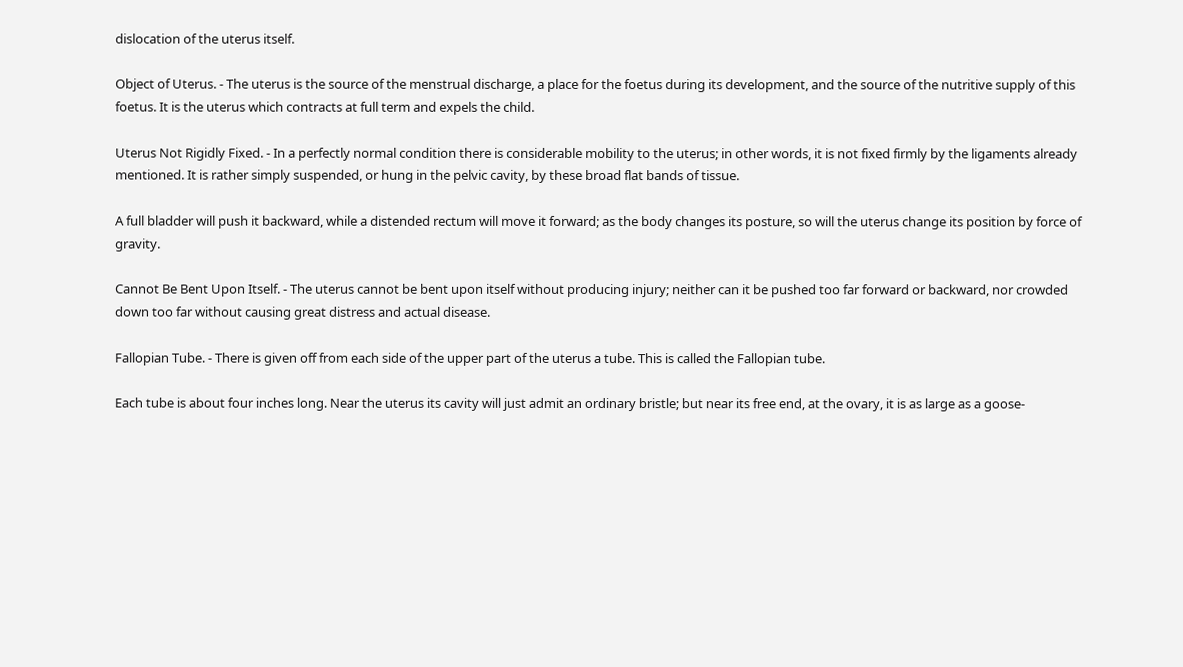dislocation of the uterus itself.

Object of Uterus. - The uterus is the source of the menstrual discharge, a place for the foetus during its development, and the source of the nutritive supply of this foetus. It is the uterus which contracts at full term and expels the child.

Uterus Not Rigidly Fixed. - In a perfectly normal condition there is considerable mobility to the uterus; in other words, it is not fixed firmly by the ligaments already mentioned. It is rather simply suspended, or hung in the pelvic cavity, by these broad flat bands of tissue.

A full bladder will push it backward, while a distended rectum will move it forward; as the body changes its posture, so will the uterus change its position by force of gravity.

Cannot Be Bent Upon Itself. - The uterus cannot be bent upon itself without producing injury; neither can it be pushed too far forward or backward, nor crowded down too far without causing great distress and actual disease.

Fallopian Tube. - There is given off from each side of the upper part of the uterus a tube. This is called the Fallopian tube.

Each tube is about four inches long. Near the uterus its cavity will just admit an ordinary bristle; but near its free end, at the ovary, it is as large as a goose-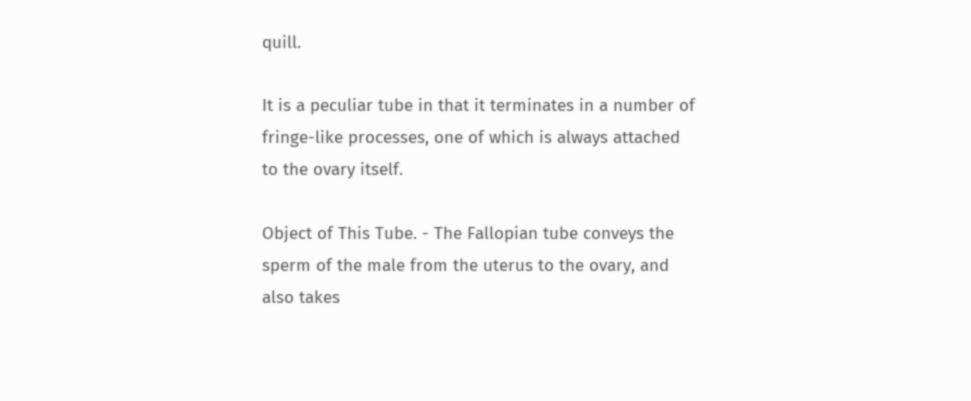quill.

It is a peculiar tube in that it terminates in a number of fringe-like processes, one of which is always attached to the ovary itself.

Object of This Tube. - The Fallopian tube conveys the sperm of the male from the uterus to the ovary, and also takes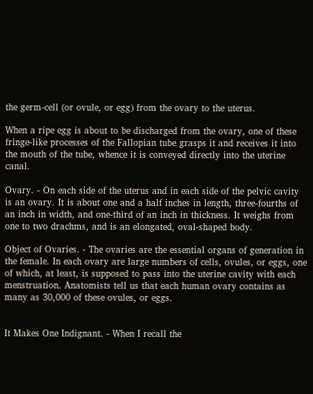the germ-cell (or ovule, or egg) from the ovary to the uterus.

When a ripe egg is about to be discharged from the ovary, one of these fringe-like processes of the Fallopian tube grasps it and receives it into the mouth of the tube, whence it is conveyed directly into the uterine canal.

Ovary. - On each side of the uterus and in each side of the pelvic cavity is an ovary. It is about one and a half inches in length, three-fourths of an inch in width, and one-third of an inch in thickness. It weighs from one to two drachms, and is an elongated, oval-shaped body.

Object of Ovaries. - The ovaries are the essential organs of generation in the female. In each ovary are large numbers of cells, ovules, or eggs, one of which, at least, is supposed to pass into the uterine cavity with each menstruation. Anatomists tell us that each human ovary contains as many as 30,000 of these ovules, or eggs.


It Makes One Indignant. - When I recall the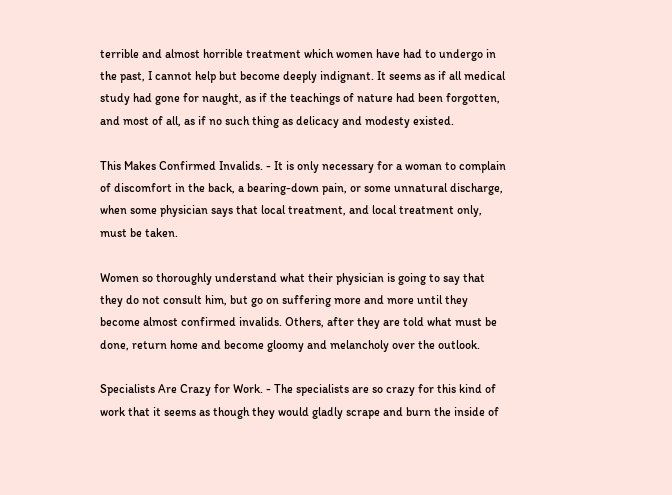terrible and almost horrible treatment which women have had to undergo in the past, I cannot help but become deeply indignant. It seems as if all medical study had gone for naught, as if the teachings of nature had been forgotten, and most of all, as if no such thing as delicacy and modesty existed.

This Makes Confirmed Invalids. - It is only necessary for a woman to complain of discomfort in the back, a bearing-down pain, or some unnatural discharge, when some physician says that local treatment, and local treatment only, must be taken.

Women so thoroughly understand what their physician is going to say that they do not consult him, but go on suffering more and more until they become almost confirmed invalids. Others, after they are told what must be done, return home and become gloomy and melancholy over the outlook.

Specialists Are Crazy for Work. - The specialists are so crazy for this kind of work that it seems as though they would gladly scrape and burn the inside of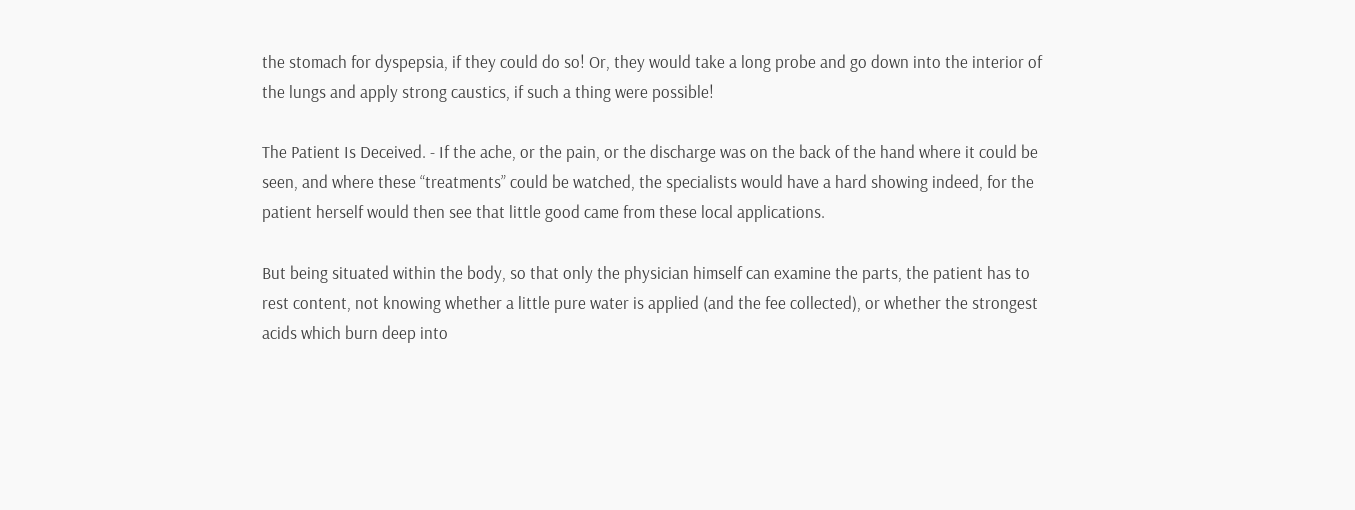the stomach for dyspepsia, if they could do so! Or, they would take a long probe and go down into the interior of the lungs and apply strong caustics, if such a thing were possible!

The Patient Is Deceived. - If the ache, or the pain, or the discharge was on the back of the hand where it could be seen, and where these “treatments” could be watched, the specialists would have a hard showing indeed, for the patient herself would then see that little good came from these local applications.

But being situated within the body, so that only the physician himself can examine the parts, the patient has to rest content, not knowing whether a little pure water is applied (and the fee collected), or whether the strongest acids which burn deep into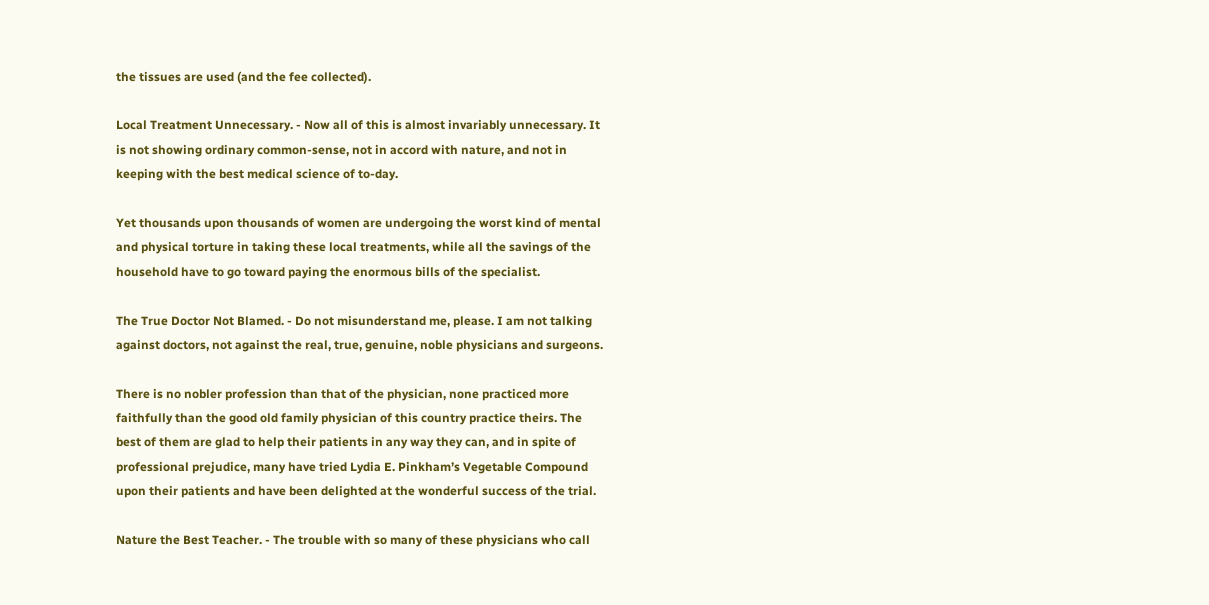the tissues are used (and the fee collected).

Local Treatment Unnecessary. - Now all of this is almost invariably unnecessary. It is not showing ordinary common-sense, not in accord with nature, and not in keeping with the best medical science of to-day.

Yet thousands upon thousands of women are undergoing the worst kind of mental and physical torture in taking these local treatments, while all the savings of the household have to go toward paying the enormous bills of the specialist.

The True Doctor Not Blamed. - Do not misunderstand me, please. I am not talking against doctors, not against the real, true, genuine, noble physicians and surgeons.

There is no nobler profession than that of the physician, none practiced more faithfully than the good old family physician of this country practice theirs. The best of them are glad to help their patients in any way they can, and in spite of professional prejudice, many have tried Lydia E. Pinkham’s Vegetable Compound upon their patients and have been delighted at the wonderful success of the trial.

Nature the Best Teacher. - The trouble with so many of these physicians who call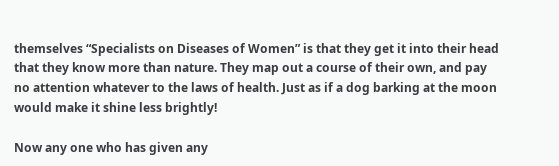themselves “Specialists on Diseases of Women” is that they get it into their head that they know more than nature. They map out a course of their own, and pay no attention whatever to the laws of health. Just as if a dog barking at the moon would make it shine less brightly!

Now any one who has given any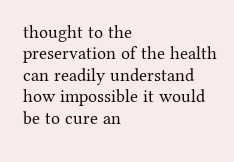thought to the preservation of the health can readily understand how impossible it would be to cure an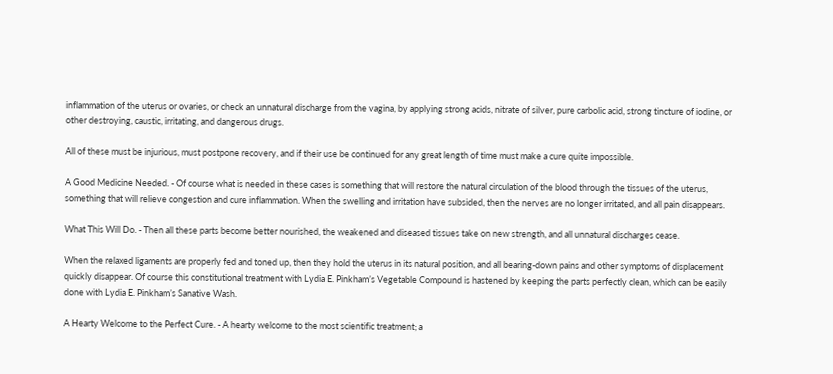inflammation of the uterus or ovaries, or check an unnatural discharge from the vagina, by applying strong acids, nitrate of silver, pure carbolic acid, strong tincture of iodine, or other destroying, caustic, irritating, and dangerous drugs.

All of these must be injurious, must postpone recovery, and if their use be continued for any great length of time must make a cure quite impossible.

A Good Medicine Needed. - Of course what is needed in these cases is something that will restore the natural circulation of the blood through the tissues of the uterus, something that will relieve congestion and cure inflammation. When the swelling and irritation have subsided, then the nerves are no longer irritated, and all pain disappears.

What This Will Do. - Then all these parts become better nourished, the weakened and diseased tissues take on new strength, and all unnatural discharges cease.

When the relaxed ligaments are properly fed and toned up, then they hold the uterus in its natural position, and all bearing-down pains and other symptoms of displacement quickly disappear. Of course this constitutional treatment with Lydia E. Pinkham’s Vegetable Compound is hastened by keeping the parts perfectly clean, which can be easily done with Lydia E. Pinkham’s Sanative Wash.

A Hearty Welcome to the Perfect Cure. - A hearty welcome to the most scientific treatment; a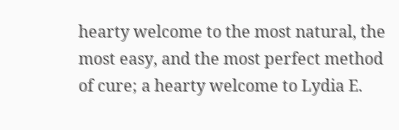hearty welcome to the most natural, the most easy, and the most perfect method of cure; a hearty welcome to Lydia E.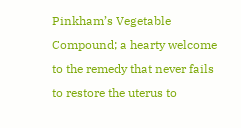Pinkham’s Vegetable Compound; a hearty welcome to the remedy that never fails to restore the uterus to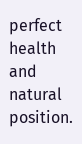perfect health and natural position.